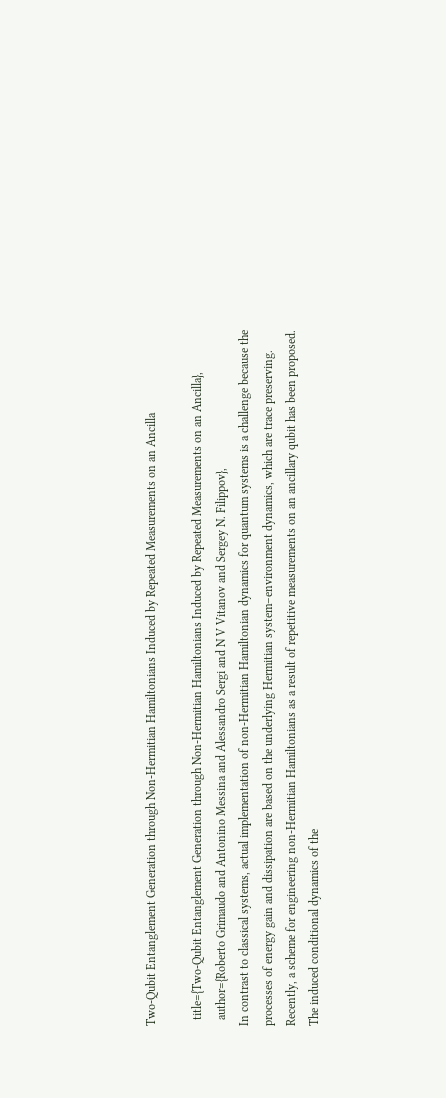Two-Qubit Entanglement Generation through Non-Hermitian Hamiltonians Induced by Repeated Measurements on an Ancilla

  title={Two-Qubit Entanglement Generation through Non-Hermitian Hamiltonians Induced by Repeated Measurements on an Ancilla},
  author={Roberto Grimaudo and Antonino Messina and Alessandro Sergi and N V Vitanov and Sergey N. Filippov},
In contrast to classical systems, actual implementation of non-Hermitian Hamiltonian dynamics for quantum systems is a challenge because the processes of energy gain and dissipation are based on the underlying Hermitian system–environment dynamics, which are trace preserving. Recently, a scheme for engineering non-Hermitian Hamiltonians as a result of repetitive measurements on an ancillary qubit has been proposed. The induced conditional dynamics of the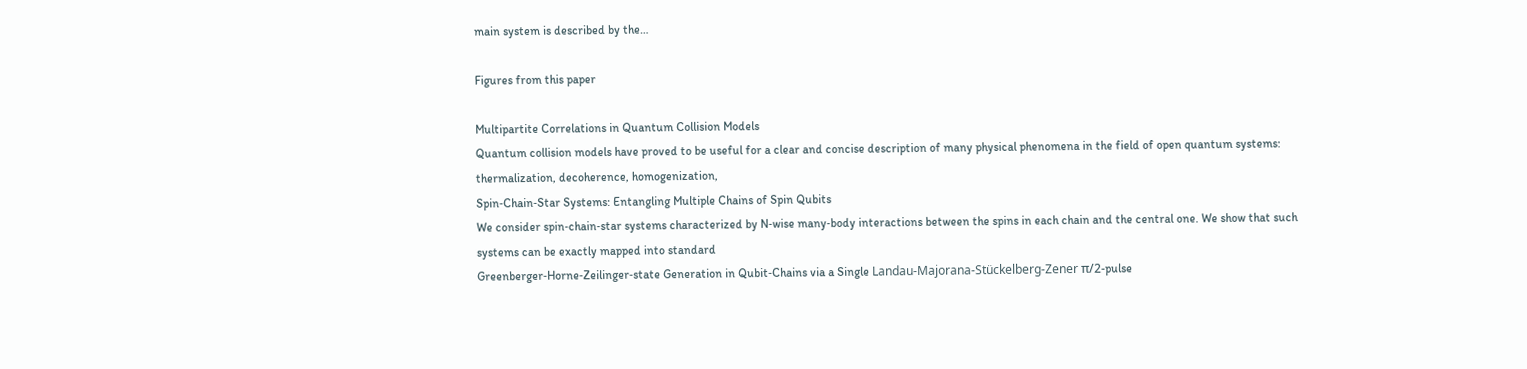main system is described by the…

Figures from this paper

Multipartite Correlations in Quantum Collision Models
Quantum collision models have proved to be useful for a clear and concise description of many physical phenomena in the field of open quantum systems: thermalization, decoherence, homogenization,
Spin‐Chain‐Star Systems: Entangling Multiple Chains of Spin Qubits
We consider spin‐chain‐star systems characterized by N‐wise many‐body interactions between the spins in each chain and the central one. We show that such systems can be exactly mapped into standard
Greenberger‐Horne‐Zeilinger‐state Generation in Qubit‐Chains via a Single Landau‐Majorana‐Stückelberg‐Zener π/2‐pulse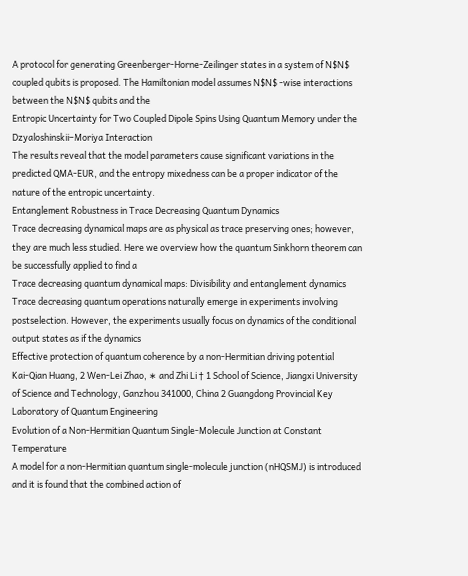A protocol for generating Greenberger‐Horne‐Zeilinger states in a system of N$N$ coupled qubits is proposed. The Hamiltonian model assumes N$N$ ‐wise interactions between the N$N$ qubits and the
Entropic Uncertainty for Two Coupled Dipole Spins Using Quantum Memory under the Dzyaloshinskii–Moriya Interaction
The results reveal that the model parameters cause significant variations in the predicted QMA-EUR, and the entropy mixedness can be a proper indicator of the nature of the entropic uncertainty.
Entanglement Robustness in Trace Decreasing Quantum Dynamics
Trace decreasing dynamical maps are as physical as trace preserving ones; however, they are much less studied. Here we overview how the quantum Sinkhorn theorem can be successfully applied to find a
Trace decreasing quantum dynamical maps: Divisibility and entanglement dynamics
Trace decreasing quantum operations naturally emerge in experiments involving postselection. However, the experiments usually focus on dynamics of the conditional output states as if the dynamics
Effective protection of quantum coherence by a non-Hermitian driving potential
Kai-Qian Huang, 2 Wen-Lei Zhao, ∗ and Zhi Li † 1 School of Science, Jiangxi University of Science and Technology, Ganzhou 341000, China 2 Guangdong Provincial Key Laboratory of Quantum Engineering
Evolution of a Non-Hermitian Quantum Single-Molecule Junction at Constant Temperature
A model for a non-Hermitian quantum single-molecule junction (nHQSMJ) is introduced and it is found that the combined action of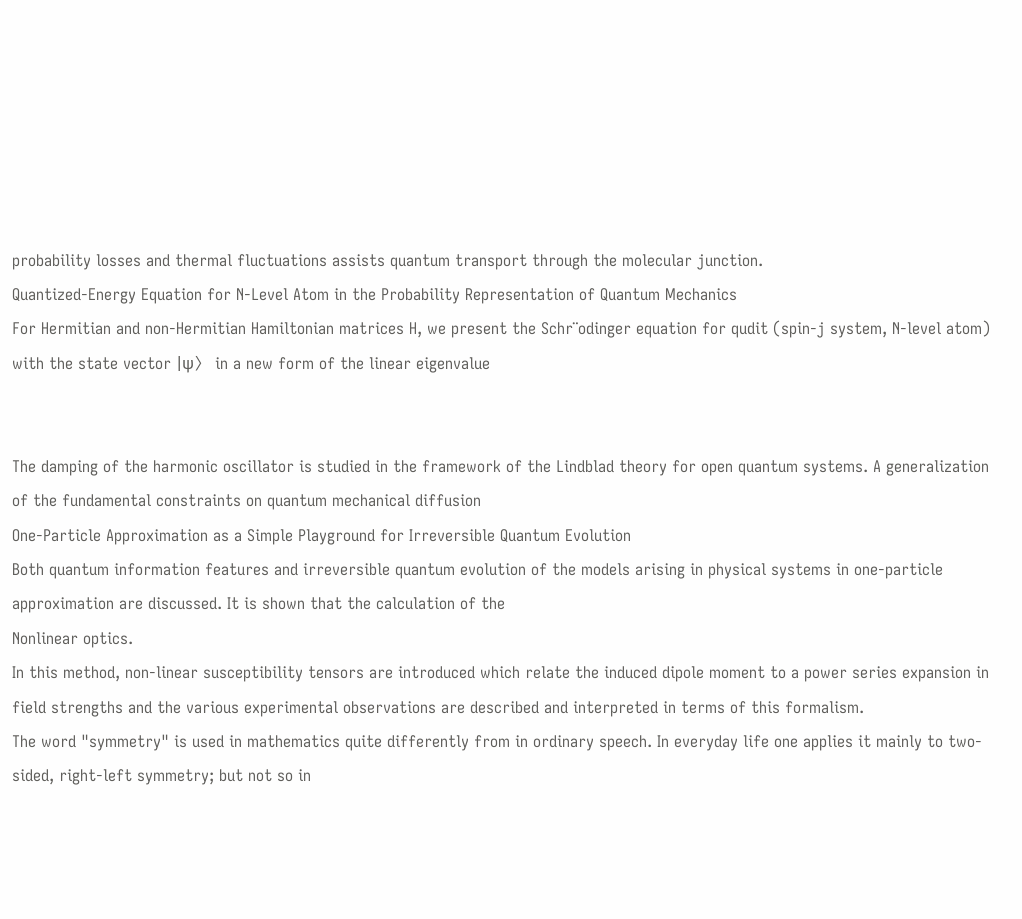probability losses and thermal fluctuations assists quantum transport through the molecular junction.
Quantized-Energy Equation for N-Level Atom in the Probability Representation of Quantum Mechanics
For Hermitian and non-Hermitian Hamiltonian matrices H, we present the Schr¨odinger equation for qudit (spin-j system, N-level atom) with the state vector |ψ〉 in a new form of the linear eigenvalue


The damping of the harmonic oscillator is studied in the framework of the Lindblad theory for open quantum systems. A generalization of the fundamental constraints on quantum mechanical diffusion
One-Particle Approximation as a Simple Playground for Irreversible Quantum Evolution
Both quantum information features and irreversible quantum evolution of the models arising in physical systems in one-particle approximation are discussed. It is shown that the calculation of the
Nonlinear optics.
In this method, non-linear susceptibility tensors are introduced which relate the induced dipole moment to a power series expansion in field strengths and the various experimental observations are described and interpreted in terms of this formalism.
The word "symmetry" is used in mathematics quite differently from in ordinary speech. In everyday life one applies it mainly to two-sided, right-left symmetry; but not so in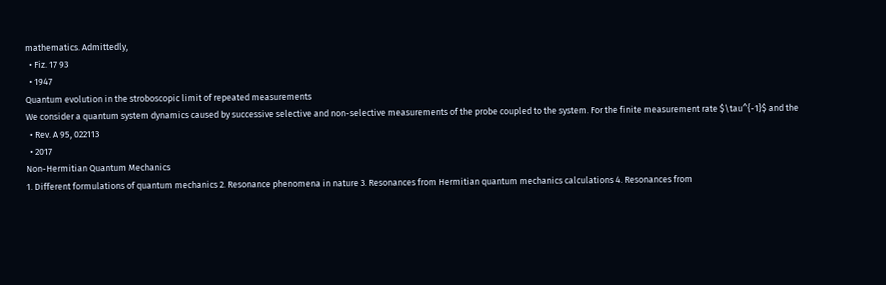mathematics. Admittedly,
  • Fiz. 17 93
  • 1947
Quantum evolution in the stroboscopic limit of repeated measurements
We consider a quantum system dynamics caused by successive selective and non-selective measurements of the probe coupled to the system. For the finite measurement rate $\tau^{-1}$ and the
  • Rev. A 95, 022113
  • 2017
Non-Hermitian Quantum Mechanics
1. Different formulations of quantum mechanics 2. Resonance phenomena in nature 3. Resonances from Hermitian quantum mechanics calculations 4. Resonances from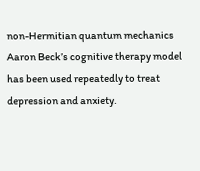non-Hermitian quantum mechanics
Aaron Beck’s cognitive therapy model has been used repeatedly to treat depression and anxiety.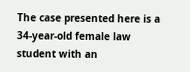The case presented here is a 34-year-old female law student with an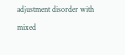adjustment disorder with mixed